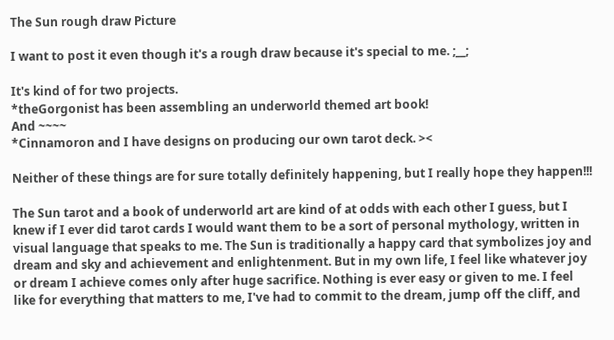The Sun rough draw Picture

I want to post it even though it's a rough draw because it's special to me. ;__;

It's kind of for two projects.
*theGorgonist has been assembling an underworld themed art book!
And ~~~~
*Cinnamoron and I have designs on producing our own tarot deck. ><

Neither of these things are for sure totally definitely happening, but I really hope they happen!!!

The Sun tarot and a book of underworld art are kind of at odds with each other I guess, but I knew if I ever did tarot cards I would want them to be a sort of personal mythology, written in visual language that speaks to me. The Sun is traditionally a happy card that symbolizes joy and dream and sky and achievement and enlightenment. But in my own life, I feel like whatever joy or dream I achieve comes only after huge sacrifice. Nothing is ever easy or given to me. I feel like for everything that matters to me, I've had to commit to the dream, jump off the cliff, and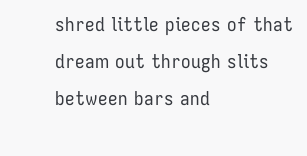shred little pieces of that dream out through slits between bars and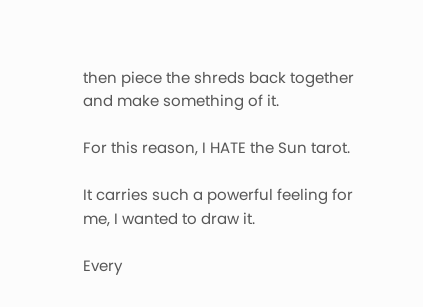then piece the shreds back together and make something of it.

For this reason, I HATE the Sun tarot.

It carries such a powerful feeling for me, I wanted to draw it.

Every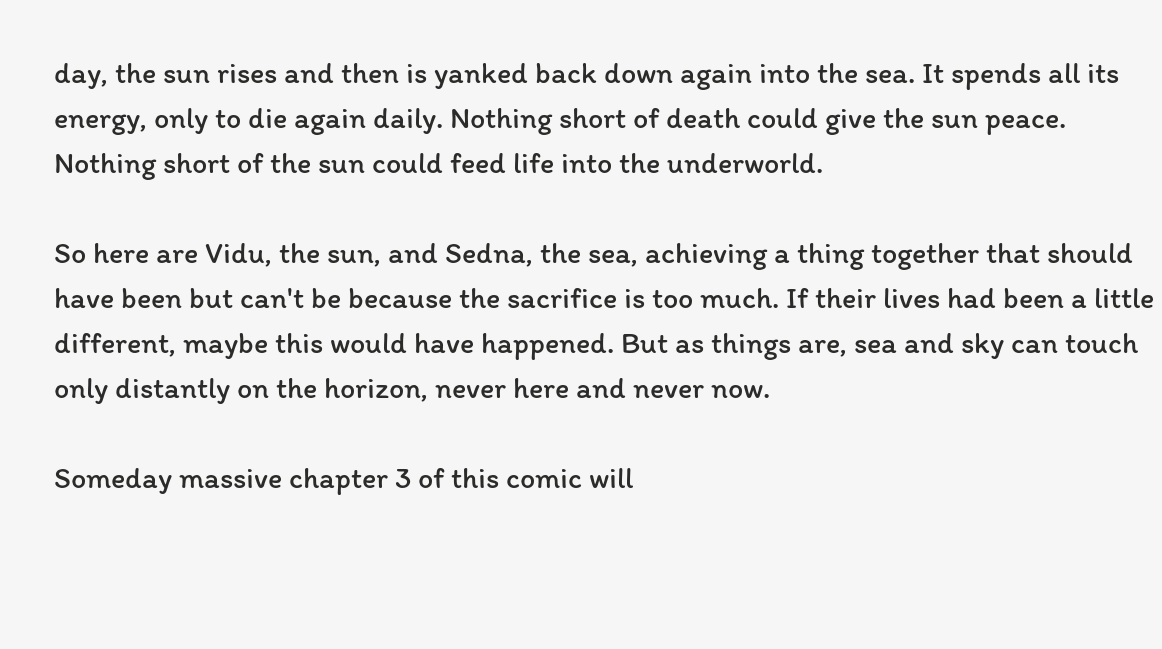day, the sun rises and then is yanked back down again into the sea. It spends all its energy, only to die again daily. Nothing short of death could give the sun peace. Nothing short of the sun could feed life into the underworld.

So here are Vidu, the sun, and Sedna, the sea, achieving a thing together that should have been but can't be because the sacrifice is too much. If their lives had been a little different, maybe this would have happened. But as things are, sea and sky can touch only distantly on the horizon, never here and never now.

Someday massive chapter 3 of this comic will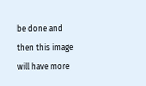be done and then this image will have more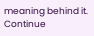meaning behind it.
Continue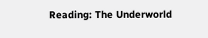Reading: The Underworld